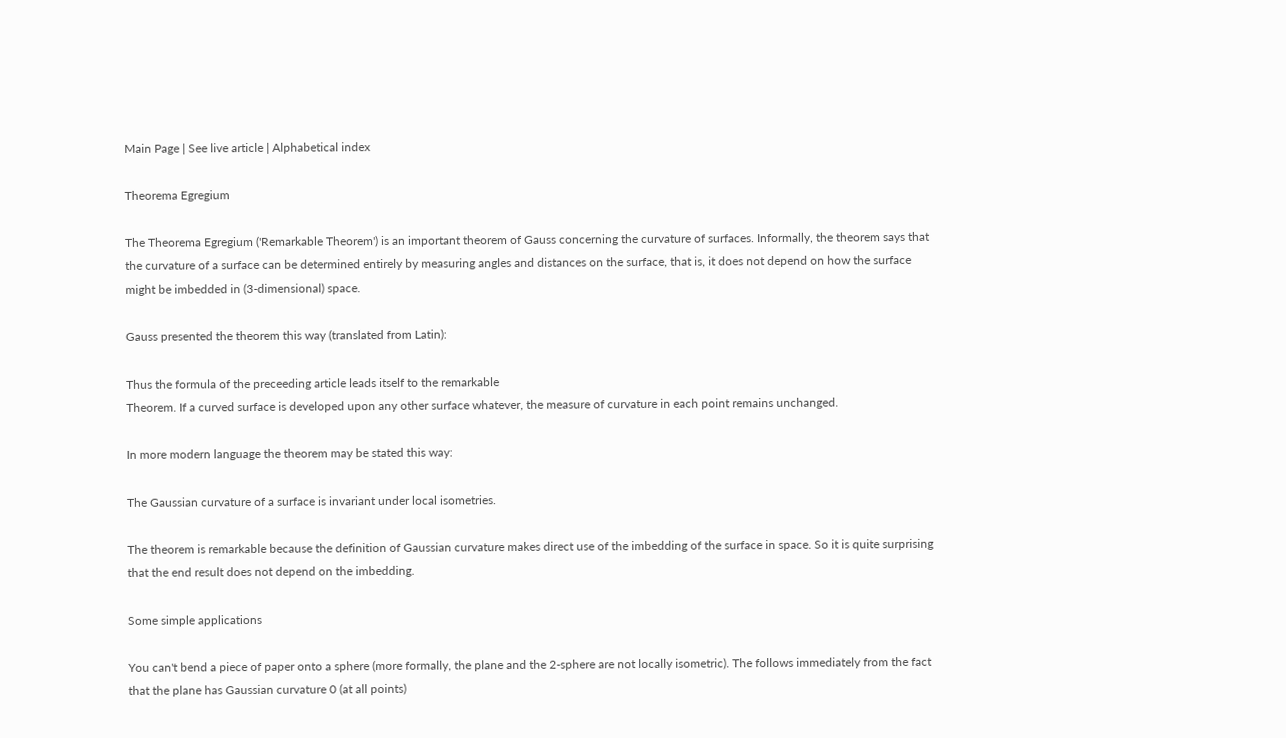Main Page | See live article | Alphabetical index

Theorema Egregium

The Theorema Egregium ('Remarkable Theorem') is an important theorem of Gauss concerning the curvature of surfaces. Informally, the theorem says that the curvature of a surface can be determined entirely by measuring angles and distances on the surface, that is, it does not depend on how the surface might be imbedded in (3-dimensional) space.

Gauss presented the theorem this way (translated from Latin):

Thus the formula of the preceeding article leads itself to the remarkable
Theorem. If a curved surface is developed upon any other surface whatever, the measure of curvature in each point remains unchanged.

In more modern language the theorem may be stated this way:

The Gaussian curvature of a surface is invariant under local isometries.

The theorem is remarkable because the definition of Gaussian curvature makes direct use of the imbedding of the surface in space. So it is quite surprising that the end result does not depend on the imbedding.

Some simple applications

You can't bend a piece of paper onto a sphere (more formally, the plane and the 2-sphere are not locally isometric). The follows immediately from the fact that the plane has Gaussian curvature 0 (at all points)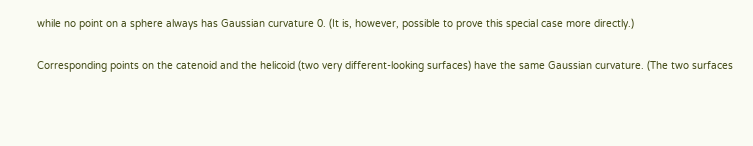while no point on a sphere always has Gaussian curvature 0. (It is, however, possible to prove this special case more directly.)

Corresponding points on the catenoid and the helicoid (two very different-looking surfaces) have the same Gaussian curvature. (The two surfaces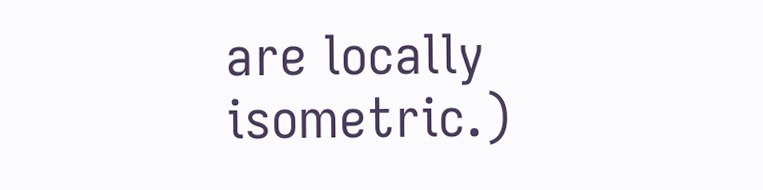are locally isometric.)